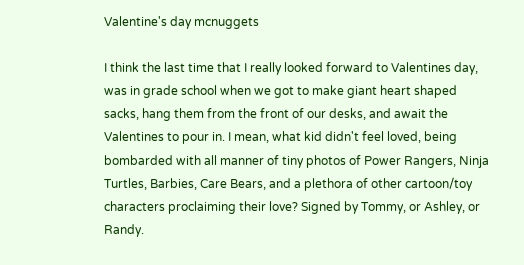Valentine's day mcnuggets

I think the last time that I really looked forward to Valentines day, was in grade school when we got to make giant heart shaped sacks, hang them from the front of our desks, and await the Valentines to pour in. I mean, what kid didn't feel loved, being bombarded with all manner of tiny photos of Power Rangers, Ninja Turtles, Barbies, Care Bears, and a plethora of other cartoon/toy characters proclaiming their love? Signed by Tommy, or Ashley, or Randy.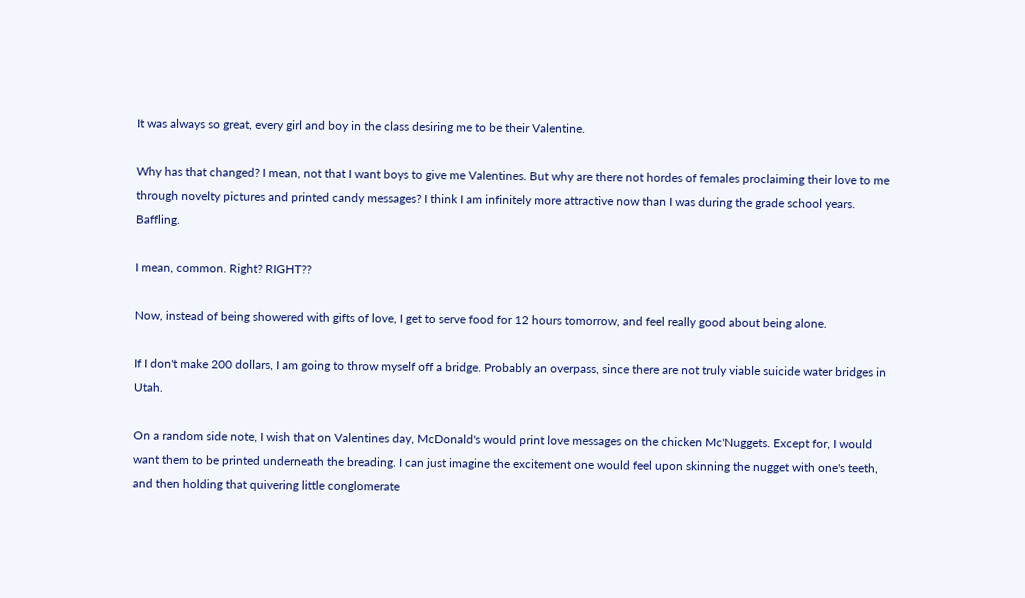It was always so great, every girl and boy in the class desiring me to be their Valentine.

Why has that changed? I mean, not that I want boys to give me Valentines. But why are there not hordes of females proclaiming their love to me through novelty pictures and printed candy messages? I think I am infinitely more attractive now than I was during the grade school years. Baffling.

I mean, common. Right? RIGHT??

Now, instead of being showered with gifts of love, I get to serve food for 12 hours tomorrow, and feel really good about being alone.

If I don't make 200 dollars, I am going to throw myself off a bridge. Probably an overpass, since there are not truly viable suicide water bridges in Utah.

On a random side note, I wish that on Valentines day, McDonald's would print love messages on the chicken Mc'Nuggets. Except for, I would want them to be printed underneath the breading. I can just imagine the excitement one would feel upon skinning the nugget with one's teeth, and then holding that quivering little conglomerate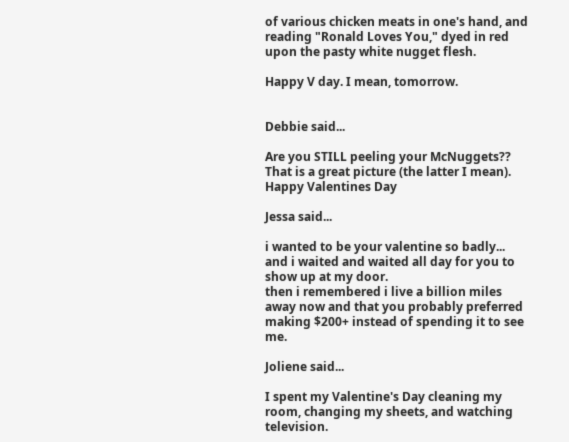of various chicken meats in one's hand, and reading "Ronald Loves You," dyed in red upon the pasty white nugget flesh.

Happy V day. I mean, tomorrow.


Debbie said...

Are you STILL peeling your McNuggets?? That is a great picture (the latter I mean).
Happy Valentines Day

Jessa said...

i wanted to be your valentine so badly...
and i waited and waited all day for you to show up at my door.
then i remembered i live a billion miles away now and that you probably preferred making $200+ instead of spending it to see me.

Joliene said...

I spent my Valentine's Day cleaning my room, changing my sheets, and watching television.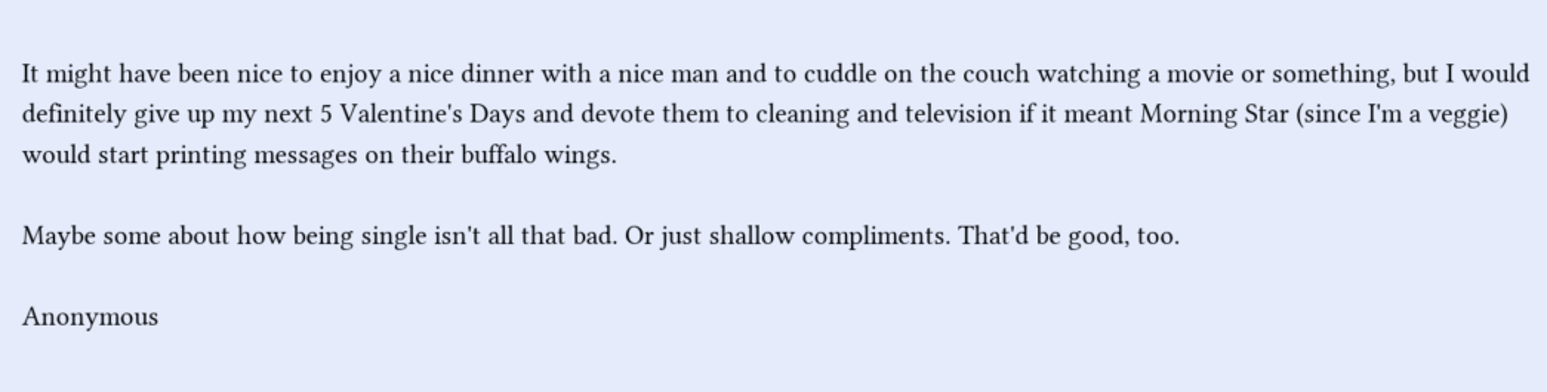It might have been nice to enjoy a nice dinner with a nice man and to cuddle on the couch watching a movie or something, but I would definitely give up my next 5 Valentine's Days and devote them to cleaning and television if it meant Morning Star (since I'm a veggie) would start printing messages on their buffalo wings.

Maybe some about how being single isn't all that bad. Or just shallow compliments. That'd be good, too.

Anonymous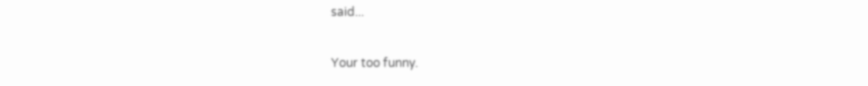said...

Your too funny.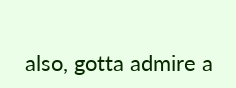also, gotta admire a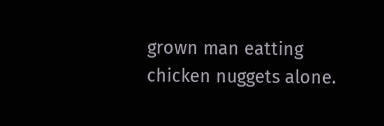grown man eatting chicken nuggets alone.